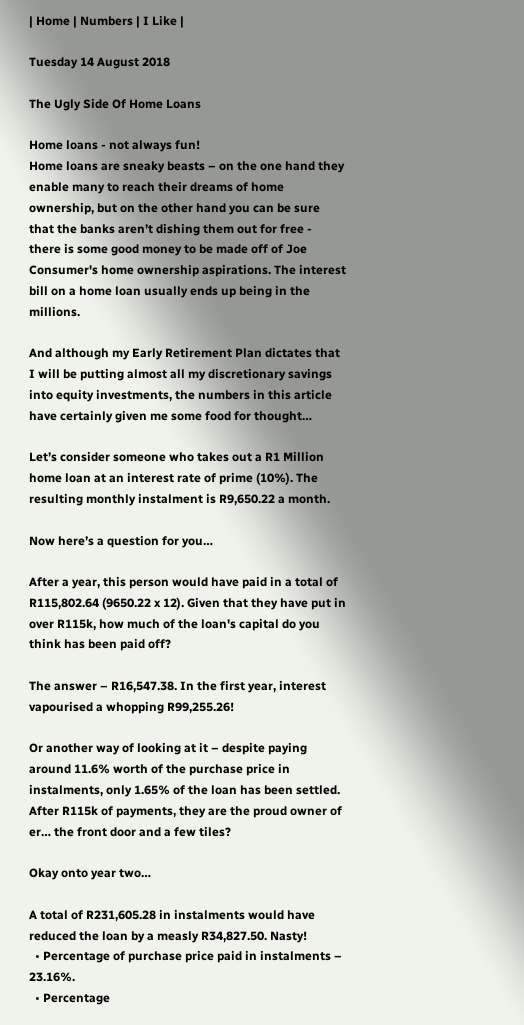| Home | Numbers | I Like |

Tuesday 14 August 2018

The Ugly Side Of Home Loans

Home loans - not always fun!
Home loans are sneaky beasts – on the one hand they enable many to reach their dreams of home ownership, but on the other hand you can be sure that the banks aren’t dishing them out for free - there is some good money to be made off of Joe Consumer's home ownership aspirations. The interest bill on a home loan usually ends up being in the millions.

And although my Early Retirement Plan dictates that I will be putting almost all my discretionary savings into equity investments, the numbers in this article have certainly given me some food for thought…

Let’s consider someone who takes out a R1 Million home loan at an interest rate of prime (10%). The resulting monthly instalment is R9,650.22 a month.

Now here’s a question for you…

After a year, this person would have paid in a total of R115,802.64 (9650.22 x 12). Given that they have put in over R115k, how much of the loan's capital do you think has been paid off?

The answer – R16,547.38. In the first year, interest vapourised a whopping R99,255.26!

Or another way of looking at it – despite paying around 11.6% worth of the purchase price in instalments, only 1.65% of the loan has been settled. After R115k of payments, they are the proud owner of er… the front door and a few tiles?

Okay onto year two…

A total of R231,605.28 in instalments would have reduced the loan by a measly R34,827.50. Nasty!
  • Percentage of purchase price paid in instalments – 23.16%.
  • Percentage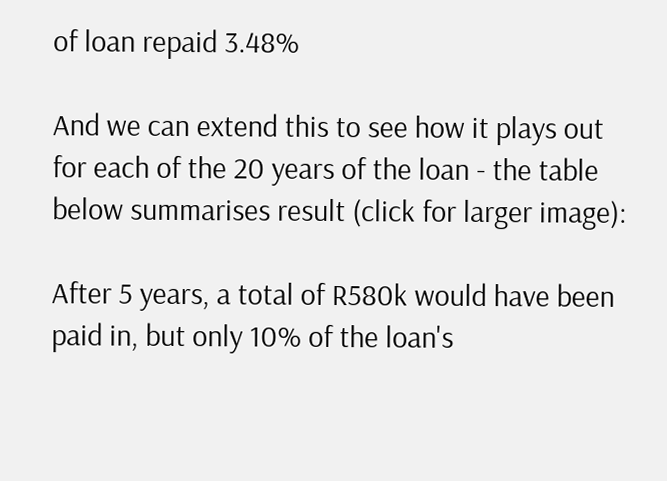of loan repaid 3.48%

And we can extend this to see how it plays out for each of the 20 years of the loan - the table below summarises result (click for larger image):

After 5 years, a total of R580k would have been paid in, but only 10% of the loan's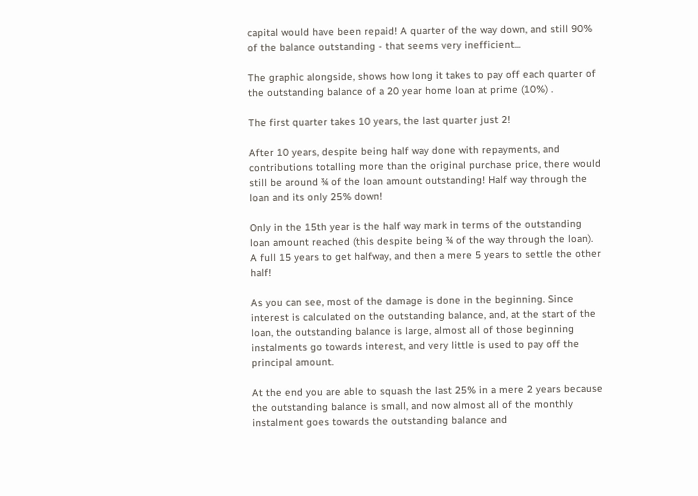capital would have been repaid! A quarter of the way down, and still 90% of the balance outstanding - that seems very inefficient...

The graphic alongside, shows how long it takes to pay off each quarter of the outstanding balance of a 20 year home loan at prime (10%) .

The first quarter takes 10 years, the last quarter just 2!

After 10 years, despite being half way done with repayments, and contributions totalling more than the original purchase price, there would still be around ¾ of the loan amount outstanding! Half way through the loan and its only 25% down!

Only in the 15th year is the half way mark in terms of the outstanding loan amount reached (this despite being ¾ of the way through the loan). A full 15 years to get halfway, and then a mere 5 years to settle the other half!

As you can see, most of the damage is done in the beginning. Since interest is calculated on the outstanding balance, and, at the start of the loan, the outstanding balance is large, almost all of those beginning instalments go towards interest, and very little is used to pay off the principal amount.

At the end you are able to squash the last 25% in a mere 2 years because the outstanding balance is small, and now almost all of the monthly instalment goes towards the outstanding balance and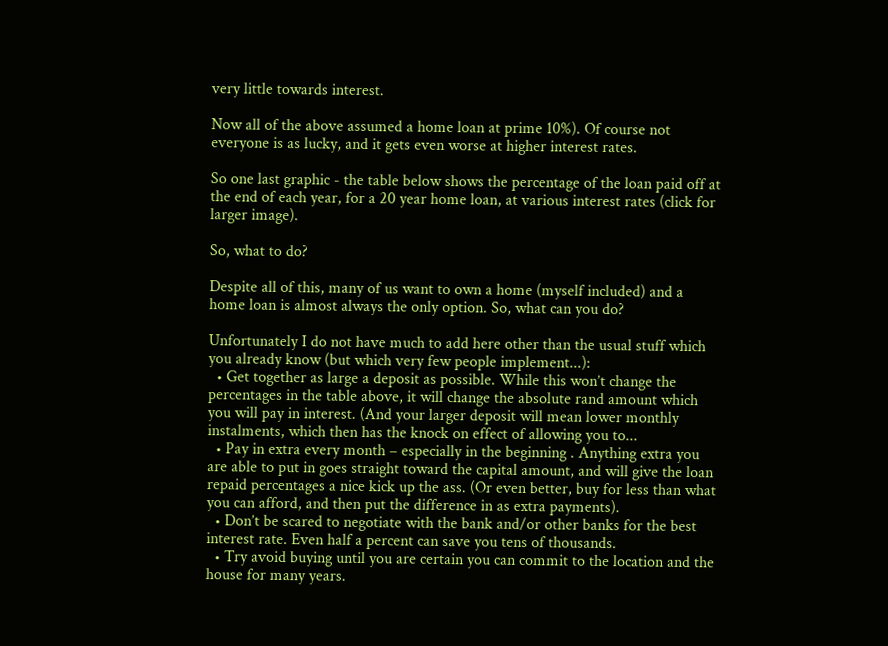very little towards interest.

Now all of the above assumed a home loan at prime 10%). Of course not everyone is as lucky, and it gets even worse at higher interest rates.

So one last graphic - the table below shows the percentage of the loan paid off at the end of each year, for a 20 year home loan, at various interest rates (click for larger image).

So, what to do?

Despite all of this, many of us want to own a home (myself included) and a home loan is almost always the only option. So, what can you do?

Unfortunately I do not have much to add here other than the usual stuff which you already know (but which very few people implement...):
  • Get together as large a deposit as possible. While this won’t change the percentages in the table above, it will change the absolute rand amount which you will pay in interest. (And your larger deposit will mean lower monthly instalments, which then has the knock on effect of allowing you to...
  • Pay in extra every month – especially in the beginning . Anything extra you are able to put in goes straight toward the capital amount, and will give the loan repaid percentages a nice kick up the ass. (Or even better, buy for less than what you can afford, and then put the difference in as extra payments).
  • Don’t be scared to negotiate with the bank and/or other banks for the best interest rate. Even half a percent can save you tens of thousands.
  • Try avoid buying until you are certain you can commit to the location and the house for many years.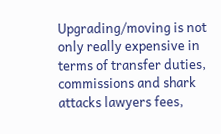Upgrading/moving is not only really expensive in terms of transfer duties, commissions and shark attacks lawyers fees,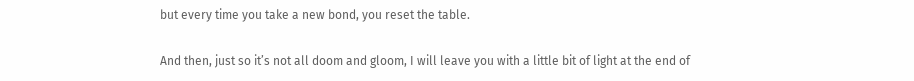but every time you take a new bond, you reset the table.

And then, just so it’s not all doom and gloom, I will leave you with a little bit of light at the end of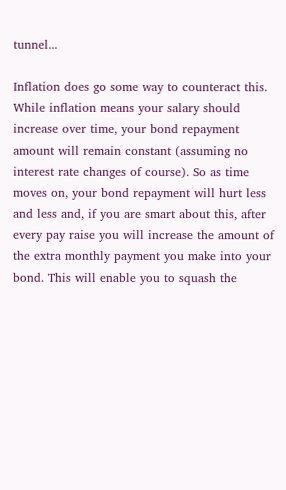tunnel...

Inflation does go some way to counteract this. While inflation means your salary should increase over time, your bond repayment amount will remain constant (assuming no interest rate changes of course). So as time moves on, your bond repayment will hurt less and less and, if you are smart about this, after every pay raise you will increase the amount of the extra monthly payment you make into your bond. This will enable you to squash the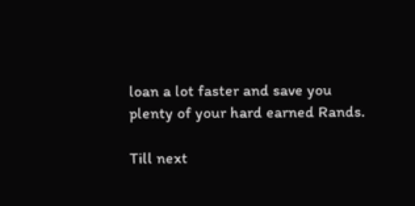loan a lot faster and save you plenty of your hard earned Rands.

Till next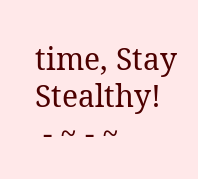time, Stay Stealthy!
 - ~ - ~